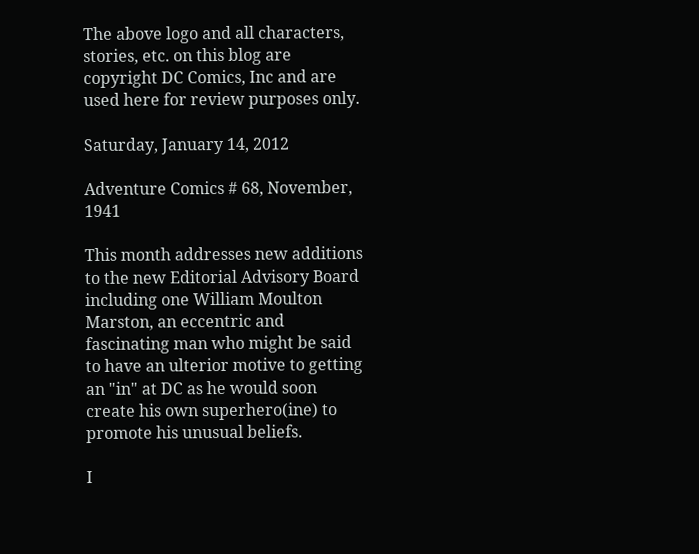The above logo and all characters, stories, etc. on this blog are copyright DC Comics, Inc and are used here for review purposes only.

Saturday, January 14, 2012

Adventure Comics # 68, November, 1941

This month addresses new additions to the new Editorial Advisory Board including one William Moulton Marston, an eccentric and fascinating man who might be said to have an ulterior motive to getting an "in" at DC as he would soon create his own superhero(ine) to promote his unusual beliefs.

I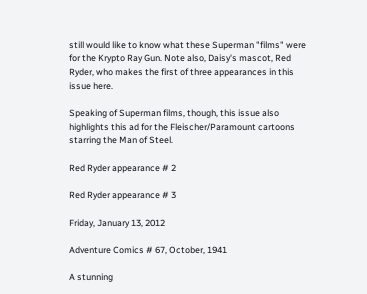still would like to know what these Superman "films" were for the Krypto Ray Gun. Note also, Daisy's mascot, Red Ryder, who makes the first of three appearances in this issue here.

Speaking of Superman films, though, this issue also highlights this ad for the Fleischer/Paramount cartoons starring the Man of Steel.

Red Ryder appearance # 2

Red Ryder appearance # 3

Friday, January 13, 2012

Adventure Comics # 67, October, 1941

A stunning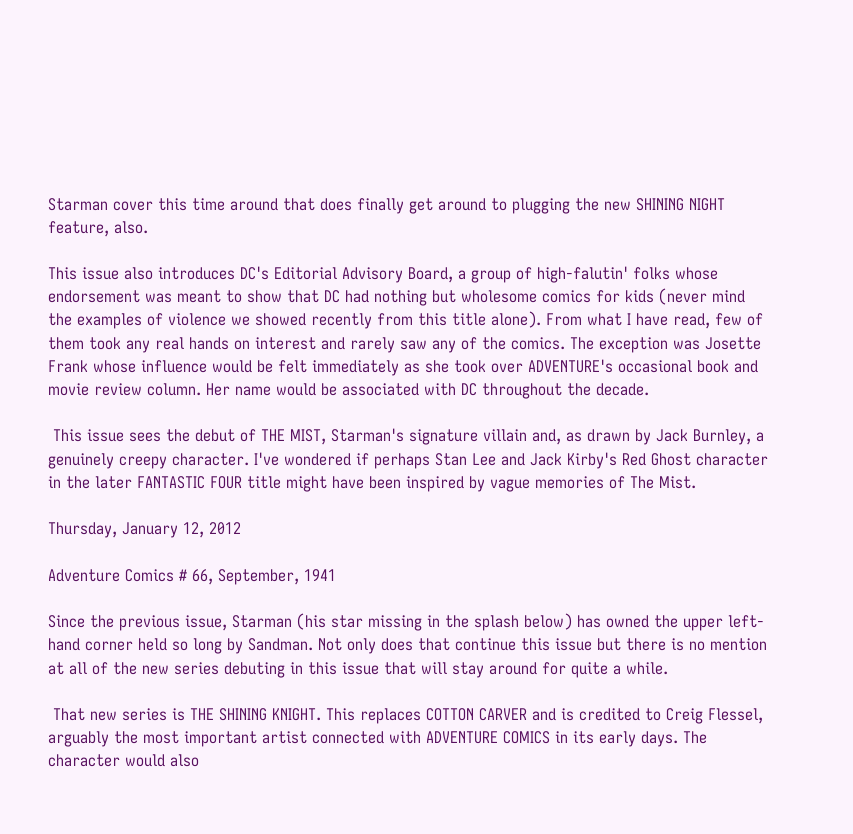Starman cover this time around that does finally get around to plugging the new SHINING NIGHT feature, also.

This issue also introduces DC's Editorial Advisory Board, a group of high-falutin' folks whose endorsement was meant to show that DC had nothing but wholesome comics for kids (never mind the examples of violence we showed recently from this title alone). From what I have read, few of them took any real hands on interest and rarely saw any of the comics. The exception was Josette Frank whose influence would be felt immediately as she took over ADVENTURE's occasional book and movie review column. Her name would be associated with DC throughout the decade.

 This issue sees the debut of THE MIST, Starman's signature villain and, as drawn by Jack Burnley, a genuinely creepy character. I've wondered if perhaps Stan Lee and Jack Kirby's Red Ghost character in the later FANTASTIC FOUR title might have been inspired by vague memories of The Mist.

Thursday, January 12, 2012

Adventure Comics # 66, September, 1941

Since the previous issue, Starman (his star missing in the splash below) has owned the upper left-hand corner held so long by Sandman. Not only does that continue this issue but there is no mention at all of the new series debuting in this issue that will stay around for quite a while.

 That new series is THE SHINING KNIGHT. This replaces COTTON CARVER and is credited to Creig Flessel, arguably the most important artist connected with ADVENTURE COMICS in its early days. The character would also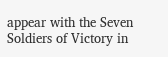appear with the Seven Soldiers of Victory in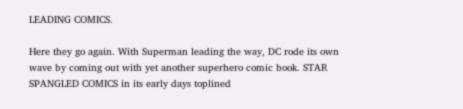LEADING COMICS.

Here they go again. With Superman leading the way, DC rode its own wave by coming out with yet another superhero comic book. STAR SPANGLED COMICS in its early days toplined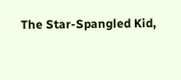The Star-Spangled Kid,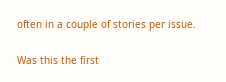often in a couple of stories per issue.

Was this the first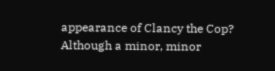appearance of Clancy the Cop? Although a minor, minor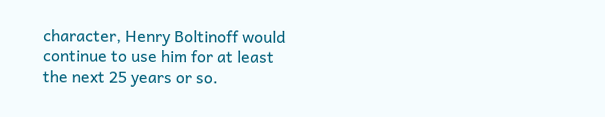character, Henry Boltinoff would continue to use him for at least the next 25 years or so.